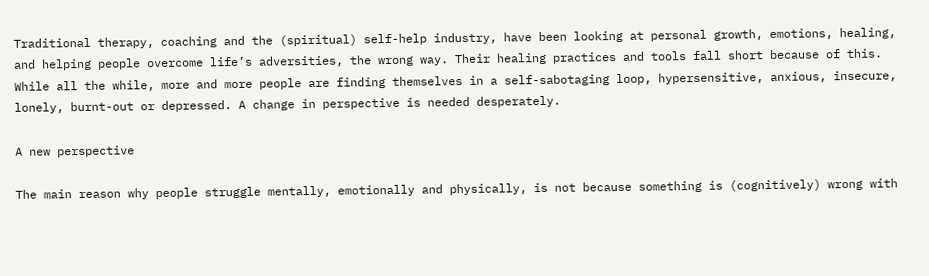Traditional therapy, coaching and the (spiritual) self-help industry, have been looking at personal growth, emotions, healing, and helping people overcome life’s adversities, the wrong way. Their healing practices and tools fall short because of this. While all the while, more and more people are finding themselves in a self-sabotaging loop, hypersensitive, anxious, insecure, lonely, burnt-out or depressed. A change in perspective is needed desperately.

A new perspective

The main reason why people struggle mentally, emotionally and physically, is not because something is (cognitively) wrong with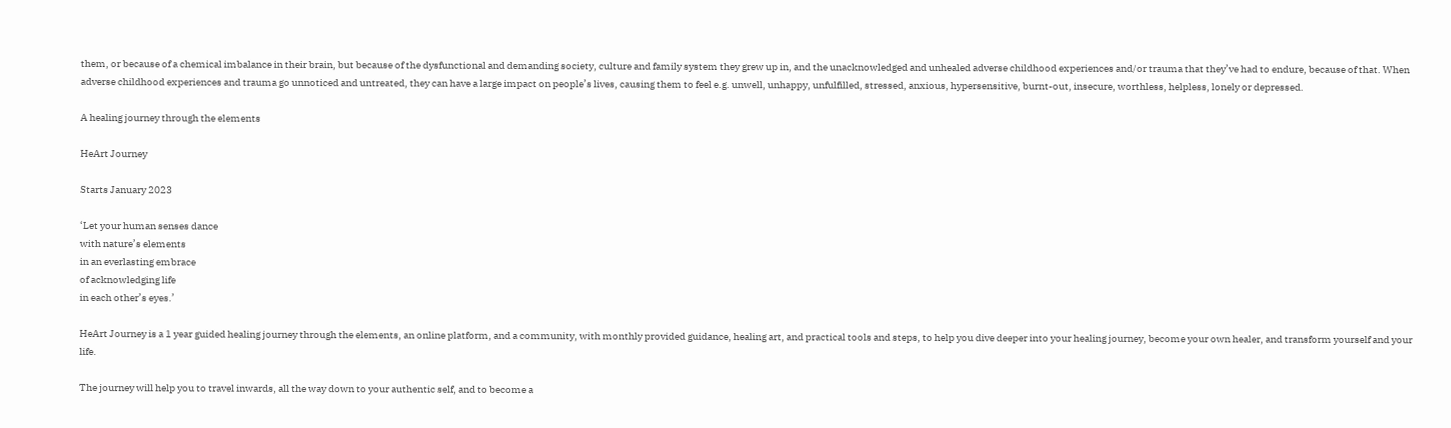them, or because of a chemical imbalance in their brain, but because of the dysfunctional and demanding society, culture and family system they grew up in, and the unacknowledged and unhealed adverse childhood experiences and/or trauma that they’ve had to endure, because of that. When adverse childhood experiences and trauma go unnoticed and untreated, they can have a large impact on people’s lives, causing them to feel e.g. unwell, unhappy, unfulfilled, stressed, anxious, hypersensitive, burnt-out, insecure, worthless, helpless, lonely or depressed.

A healing journey through the elements

HeArt Journey

Starts January 2023

‘Let your human senses dance
with nature’s elements
in an everlasting embrace
of acknowledging life
in each other’s eyes.’

HeArt Journey is a 1 year guided healing journey through the elements, an online platform, and a community, with monthly provided guidance, healing art, and practical tools and steps, to help you dive deeper into your healing journey, become your own healer, and transform yourself and your life.

The journey will help you to travel inwards, all the way down to your authentic self, and to become a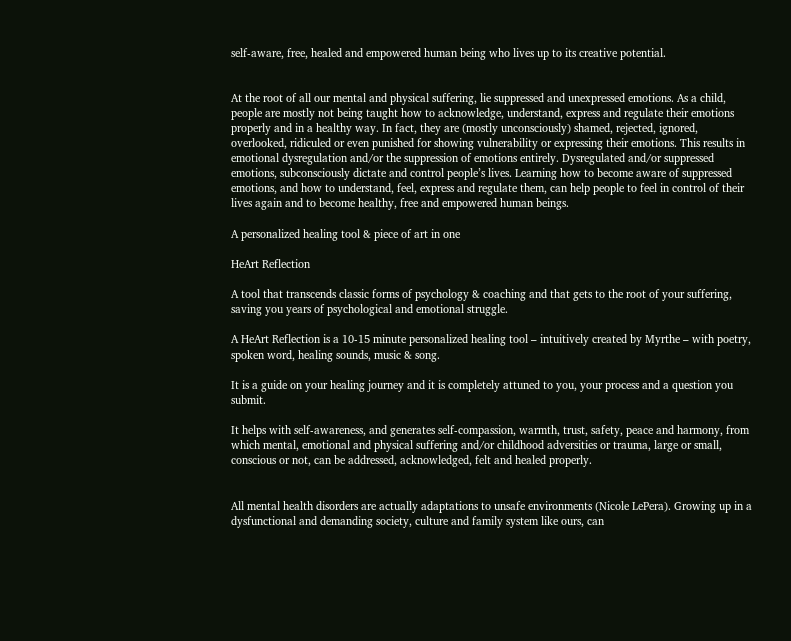self-aware, free, healed and empowered human being who lives up to its creative potential.


At the root of all our mental and physical suffering, lie suppressed and unexpressed emotions. As a child, people are mostly not being taught how to acknowledge, understand, express and regulate their emotions properly and in a healthy way. In fact, they are (mostly unconsciously) shamed, rejected, ignored, overlooked, ridiculed or even punished for showing vulnerability or expressing their emotions. This results in emotional dysregulation and/or the suppression of emotions entirely. Dysregulated and/or suppressed emotions, subconsciously dictate and control people’s lives. Learning how to become aware of suppressed emotions, and how to understand, feel, express and regulate them, can help people to feel in control of their lives again and to become healthy, free and empowered human beings.

A personalized healing tool & piece of art in one

HeArt Reflection

A tool that transcends classic forms of psychology & coaching and that gets to the root of your suffering, saving you years of psychological and emotional struggle.

A HeArt Reflection is a 10-15 minute personalized healing tool – intuitively created by Myrthe – with poetry, spoken word, healing sounds, music & song.

It is a guide on your healing journey and it is completely attuned to you, your process and a question you submit.

It helps with self-awareness, and generates self-compassion, warmth, trust, safety, peace and harmony, from which mental, emotional and physical suffering and/or childhood adversities or trauma, large or small, conscious or not, can be addressed, acknowledged, felt and healed properly.


All mental health disorders are actually adaptations to unsafe environments (Nicole LePera). Growing up in a dysfunctional and demanding society, culture and family system like ours, can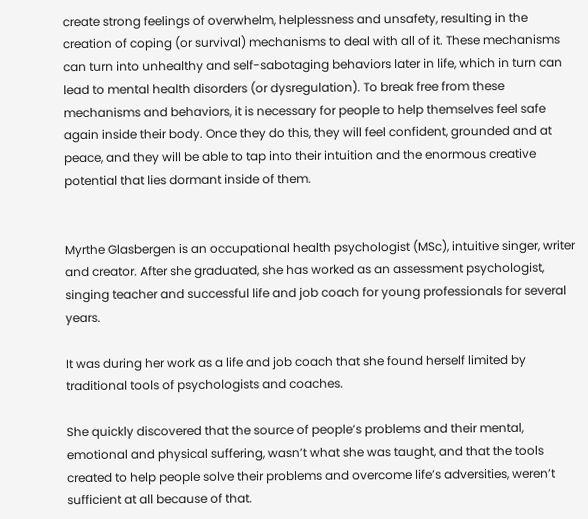create strong feelings of overwhelm, helplessness and unsafety, resulting in the creation of coping (or survival) mechanisms to deal with all of it. These mechanisms can turn into unhealthy and self-sabotaging behaviors later in life, which in turn can lead to mental health disorders (or dysregulation). To break free from these mechanisms and behaviors, it is necessary for people to help themselves feel safe again inside their body. Once they do this, they will feel confident, grounded and at peace, and they will be able to tap into their intuition and the enormous creative potential that lies dormant inside of them.


Myrthe Glasbergen is an occupational health psychologist (MSc), intuitive singer, writer and creator. After she graduated, she has worked as an assessment psychologist, singing teacher and successful life and job coach for young professionals for several years.

It was during her work as a life and job coach that she found herself limited by traditional tools of psychologists and coaches.

She quickly discovered that the source of people’s problems and their mental, emotional and physical suffering, wasn’t what she was taught, and that the tools created to help people solve their problems and overcome life’s adversities, weren’t sufficient at all because of that.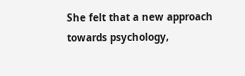She felt that a new approach towards psychology,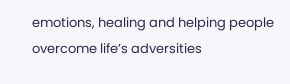emotions, healing and helping people overcome life’s adversities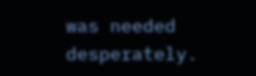was needed desperately.